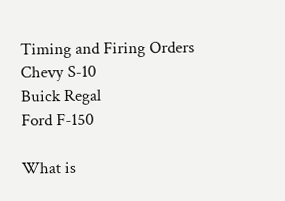Timing and Firing Orders
Chevy S-10
Buick Regal
Ford F-150

What is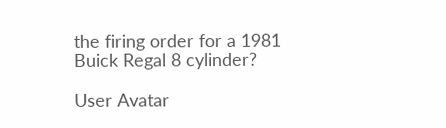the firing order for a 1981 Buick Regal 8 cylinder?

User Avatar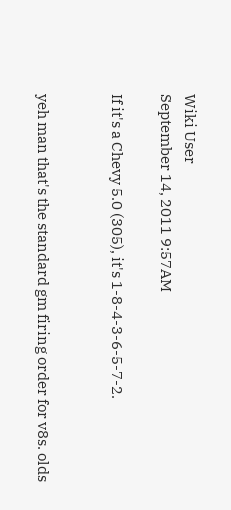Wiki User
September 14, 2011 9:57AM

If it's a Chevy 5.0 (305), it's 1-8-4-3-6-5-7-2.


yeh man that's the standard gm firing order for v8s. olds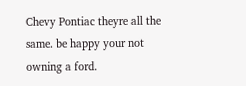Chevy Pontiac theyre all the same. be happy your not owning a ford.